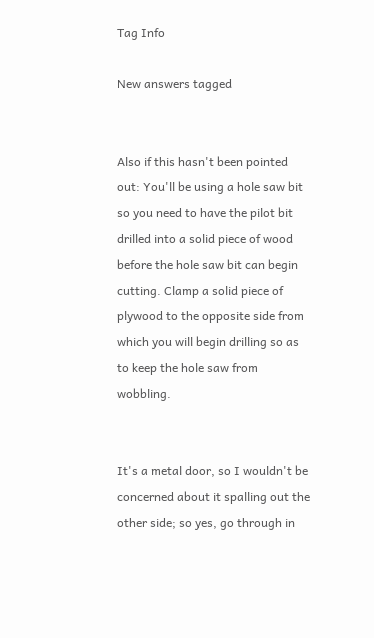Tag Info

New answers tagged


Also if this hasn't been pointed out: You'll be using a hole saw bit so you need to have the pilot bit drilled into a solid piece of wood before the hole saw bit can begin cutting. Clamp a solid piece of plywood to the opposite side from which you will begin drilling so as to keep the hole saw from wobbling.


It's a metal door, so I wouldn't be concerned about it spalling out the other side; so yes, go through in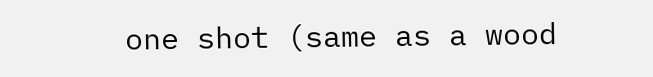one shot (same as a wood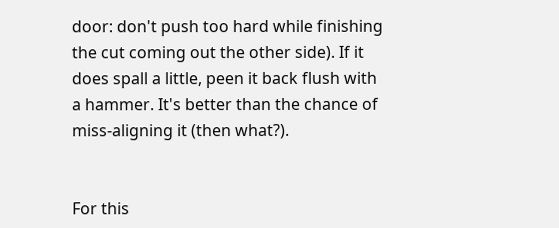door: don't push too hard while finishing the cut coming out the other side). If it does spall a little, peen it back flush with a hammer. It's better than the chance of miss-aligning it (then what?).


For this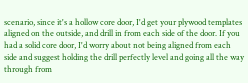scenario, since it's a hollow core door, I'd get your plywood templates aligned on the outside, and drill in from each side of the door. If you had a solid core door, I'd worry about not being aligned from each side and suggest holding the drill perfectly level and going all the way through from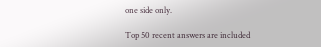one side only.

Top 50 recent answers are included